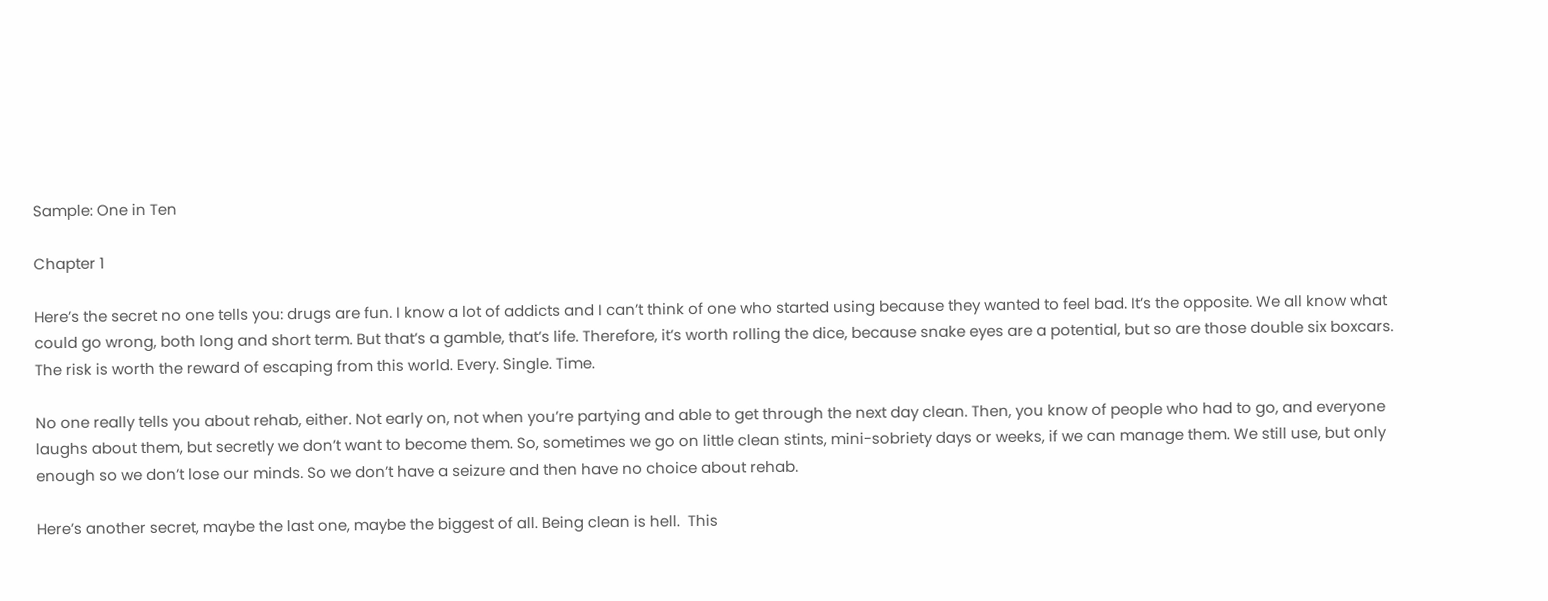Sample: One in Ten

Chapter 1

Here’s the secret no one tells you: drugs are fun. I know a lot of addicts and I can’t think of one who started using because they wanted to feel bad. It’s the opposite. We all know what could go wrong, both long and short term. But that’s a gamble, that’s life. Therefore, it’s worth rolling the dice, because snake eyes are a potential, but so are those double six boxcars. The risk is worth the reward of escaping from this world. Every. Single. Time.

No one really tells you about rehab, either. Not early on, not when you’re partying and able to get through the next day clean. Then, you know of people who had to go, and everyone laughs about them, but secretly we don’t want to become them. So, sometimes we go on little clean stints, mini-sobriety days or weeks, if we can manage them. We still use, but only enough so we don’t lose our minds. So we don’t have a seizure and then have no choice about rehab.

Here’s another secret, maybe the last one, maybe the biggest of all. Being clean is hell.  This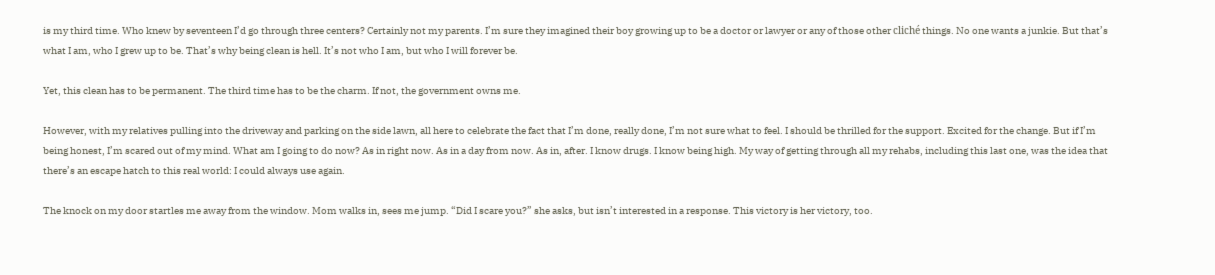is my third time. Who knew by seventeen I’d go through three centers? Certainly not my parents. I’m sure they imagined their boy growing up to be a doctor or lawyer or any of those other cliché things. No one wants a junkie. But that’s what I am, who I grew up to be. That’s why being clean is hell. It’s not who I am, but who I will forever be.

Yet, this clean has to be permanent. The third time has to be the charm. If not, the government owns me.

However, with my relatives pulling into the driveway and parking on the side lawn, all here to celebrate the fact that I’m done, really done, I’m not sure what to feel. I should be thrilled for the support. Excited for the change. But if I’m being honest, I’m scared out of my mind. What am I going to do now? As in right now. As in a day from now. As in, after. I know drugs. I know being high. My way of getting through all my rehabs, including this last one, was the idea that there’s an escape hatch to this real world: I could always use again.

The knock on my door startles me away from the window. Mom walks in, sees me jump. “Did I scare you?” she asks, but isn’t interested in a response. This victory is her victory, too.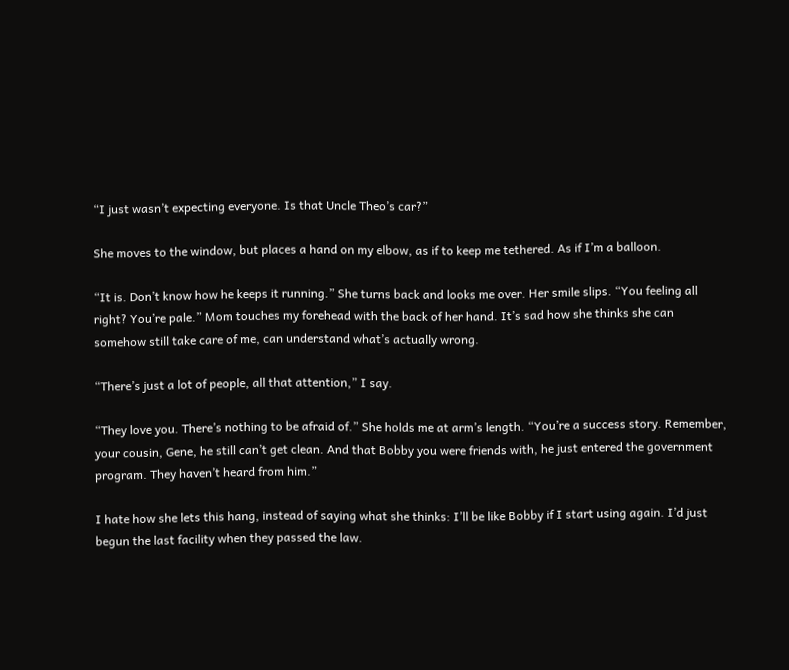“I just wasn’t expecting everyone. Is that Uncle Theo’s car?”

She moves to the window, but places a hand on my elbow, as if to keep me tethered. As if I’m a balloon.

“It is. Don’t know how he keeps it running.” She turns back and looks me over. Her smile slips. “You feeling all right? You’re pale.” Mom touches my forehead with the back of her hand. It’s sad how she thinks she can somehow still take care of me, can understand what’s actually wrong.

“There’s just a lot of people, all that attention,” I say.

“They love you. There’s nothing to be afraid of.” She holds me at arm’s length. “You’re a success story. Remember, your cousin, Gene, he still can’t get clean. And that Bobby you were friends with, he just entered the government program. They haven’t heard from him.”

I hate how she lets this hang, instead of saying what she thinks: I’ll be like Bobby if I start using again. I’d just begun the last facility when they passed the law.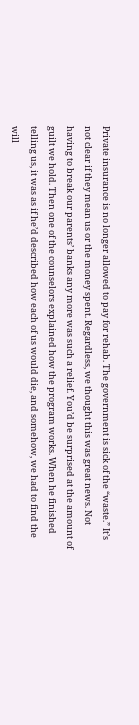Private insurance is no longer allowed to pay for rehab. The government is sick of the “waste.” It’s not clear if they mean us or the money spent. Regardless, we thought this was great news. Not having to break our parents’ banks any more was such a relief. You’d be surprised at the amount of guilt we hold. Then one of the counselors explained how the program works. When he finished telling us, it was as if he’d described how each of us would die, and somehow, we had to find the will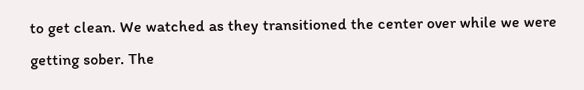to get clean. We watched as they transitioned the center over while we were getting sober. The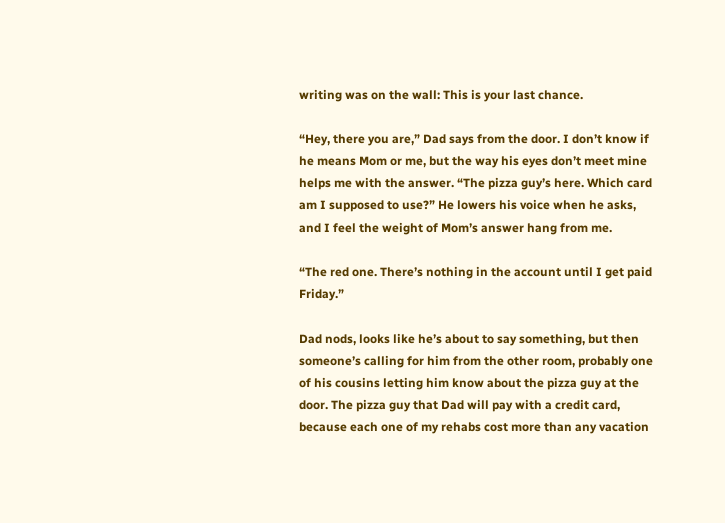writing was on the wall: This is your last chance.

“Hey, there you are,” Dad says from the door. I don’t know if he means Mom or me, but the way his eyes don’t meet mine helps me with the answer. “The pizza guy’s here. Which card am I supposed to use?” He lowers his voice when he asks, and I feel the weight of Mom’s answer hang from me.

“The red one. There’s nothing in the account until I get paid Friday.”

Dad nods, looks like he’s about to say something, but then someone’s calling for him from the other room, probably one of his cousins letting him know about the pizza guy at the door. The pizza guy that Dad will pay with a credit card, because each one of my rehabs cost more than any vacation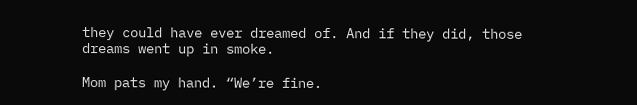they could have ever dreamed of. And if they did, those dreams went up in smoke.

Mom pats my hand. “We’re fine.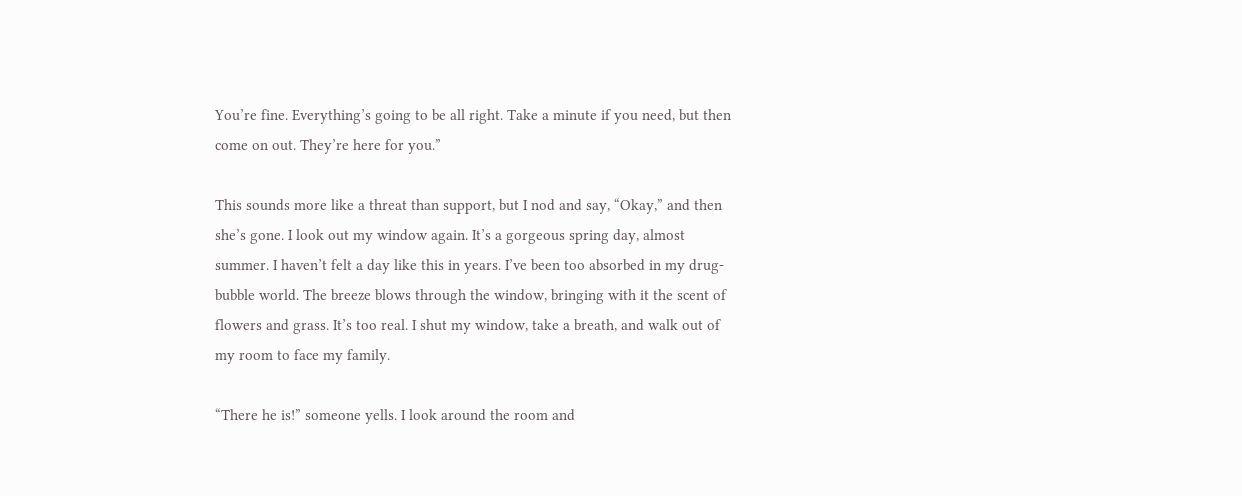You’re fine. Everything’s going to be all right. Take a minute if you need, but then come on out. They’re here for you.”

This sounds more like a threat than support, but I nod and say, “Okay,” and then she’s gone. I look out my window again. It’s a gorgeous spring day, almost summer. I haven’t felt a day like this in years. I’ve been too absorbed in my drug-bubble world. The breeze blows through the window, bringing with it the scent of flowers and grass. It’s too real. I shut my window, take a breath, and walk out of my room to face my family.

“There he is!” someone yells. I look around the room and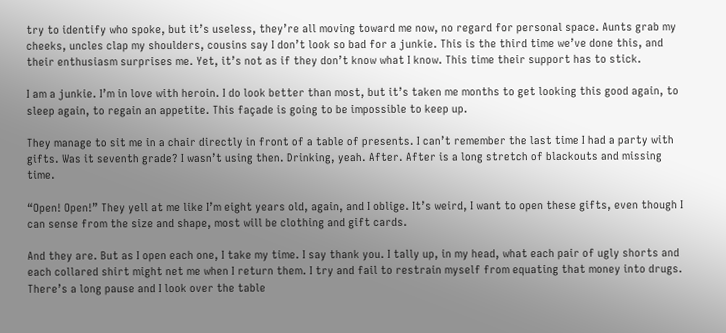try to identify who spoke, but it’s useless, they’re all moving toward me now, no regard for personal space. Aunts grab my cheeks, uncles clap my shoulders, cousins say I don’t look so bad for a junkie. This is the third time we’ve done this, and their enthusiasm surprises me. Yet, it’s not as if they don’t know what I know. This time their support has to stick.

I am a junkie. I’m in love with heroin. I do look better than most, but it’s taken me months to get looking this good again, to sleep again, to regain an appetite. This façade is going to be impossible to keep up.

They manage to sit me in a chair directly in front of a table of presents. I can’t remember the last time I had a party with gifts. Was it seventh grade? I wasn’t using then. Drinking, yeah. After. After is a long stretch of blackouts and missing time.

“Open! Open!” They yell at me like I’m eight years old, again, and I oblige. It’s weird, I want to open these gifts, even though I can sense from the size and shape, most will be clothing and gift cards.

And they are. But as I open each one, I take my time. I say thank you. I tally up, in my head, what each pair of ugly shorts and each collared shirt might net me when I return them. I try and fail to restrain myself from equating that money into drugs. There’s a long pause and I look over the table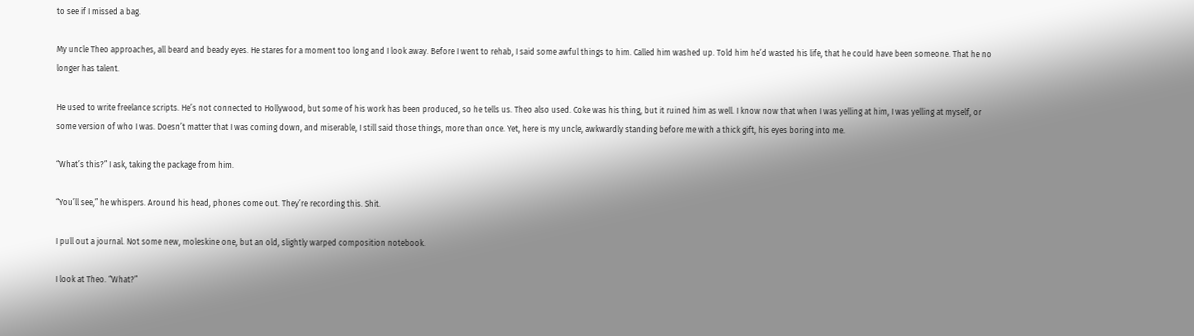to see if I missed a bag.

My uncle Theo approaches, all beard and beady eyes. He stares for a moment too long and I look away. Before I went to rehab, I said some awful things to him. Called him washed up. Told him he’d wasted his life, that he could have been someone. That he no longer has talent.

He used to write freelance scripts. He’s not connected to Hollywood, but some of his work has been produced, so he tells us. Theo also used. Coke was his thing, but it ruined him as well. I know now that when I was yelling at him, I was yelling at myself, or some version of who I was. Doesn’t matter that I was coming down, and miserable, I still said those things, more than once. Yet, here is my uncle, awkwardly standing before me with a thick gift, his eyes boring into me.

“What’s this?” I ask, taking the package from him.

“You’ll see,” he whispers. Around his head, phones come out. They’re recording this. Shit.

I pull out a journal. Not some new, moleskine one, but an old, slightly warped composition notebook.

I look at Theo. “What?”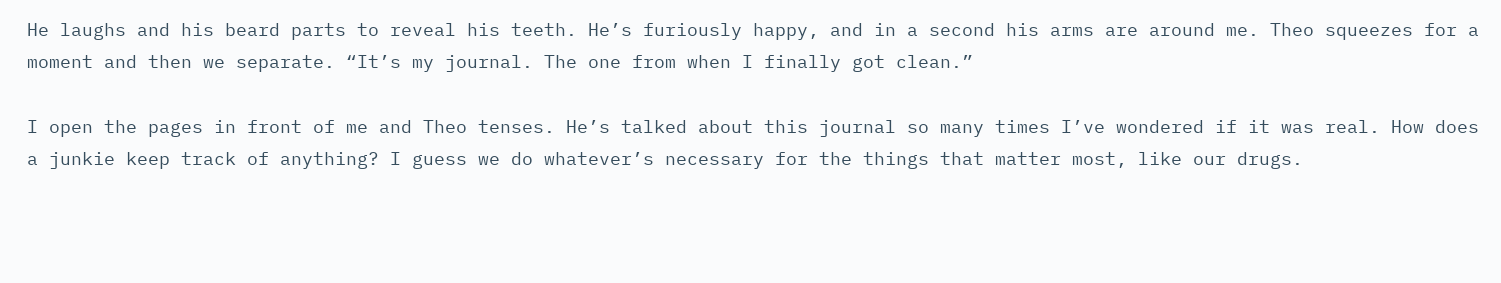He laughs and his beard parts to reveal his teeth. He’s furiously happy, and in a second his arms are around me. Theo squeezes for a moment and then we separate. “It’s my journal. The one from when I finally got clean.”

I open the pages in front of me and Theo tenses. He’s talked about this journal so many times I’ve wondered if it was real. How does a junkie keep track of anything? I guess we do whatever’s necessary for the things that matter most, like our drugs.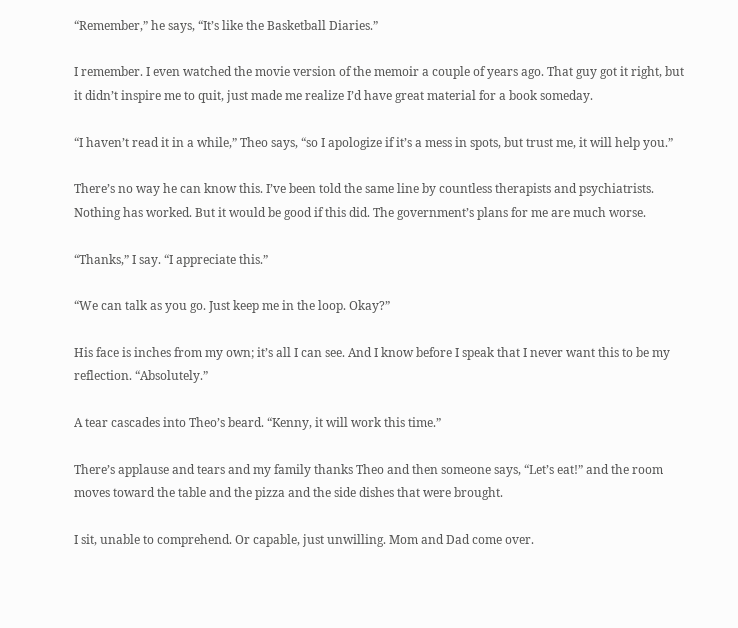“Remember,” he says, “It’s like the Basketball Diaries.”

I remember. I even watched the movie version of the memoir a couple of years ago. That guy got it right, but it didn’t inspire me to quit, just made me realize I’d have great material for a book someday.

“I haven’t read it in a while,” Theo says, “so I apologize if it’s a mess in spots, but trust me, it will help you.”

There’s no way he can know this. I’ve been told the same line by countless therapists and psychiatrists. Nothing has worked. But it would be good if this did. The government’s plans for me are much worse.

“Thanks,” I say. “I appreciate this.”

“We can talk as you go. Just keep me in the loop. Okay?”

His face is inches from my own; it’s all I can see. And I know before I speak that I never want this to be my reflection. “Absolutely.”

A tear cascades into Theo’s beard. “Kenny, it will work this time.”

There’s applause and tears and my family thanks Theo and then someone says, “Let’s eat!” and the room moves toward the table and the pizza and the side dishes that were brought.

I sit, unable to comprehend. Or capable, just unwilling. Mom and Dad come over.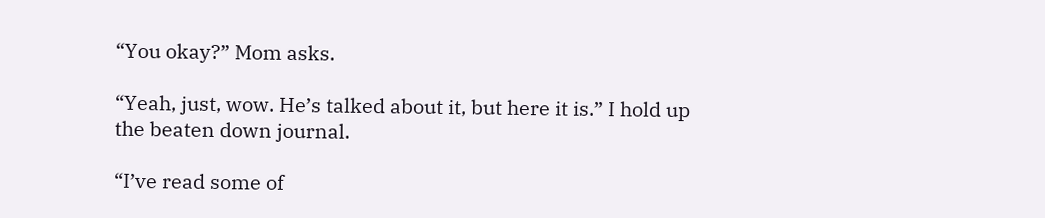“You okay?” Mom asks.

“Yeah, just, wow. He’s talked about it, but here it is.” I hold up the beaten down journal.

“I’ve read some of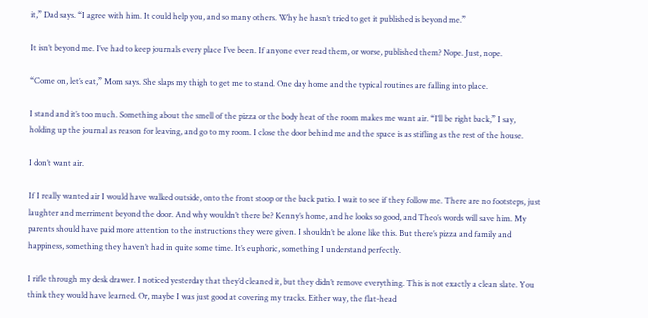it,” Dad says. “I agree with him. It could help you, and so many others. Why he hasn’t tried to get it published is beyond me.”

It isn’t beyond me. I’ve had to keep journals every place I’ve been. If anyone ever read them, or worse, published them? Nope. Just, nope.

“Come on, let’s eat,” Mom says. She slaps my thigh to get me to stand. One day home and the typical routines are falling into place.

I stand and it’s too much. Something about the smell of the pizza or the body heat of the room makes me want air. “I’ll be right back,” I say, holding up the journal as reason for leaving, and go to my room. I close the door behind me and the space is as stifling as the rest of the house.

I don’t want air.

If I really wanted air I would have walked outside, onto the front stoop or the back patio. I wait to see if they follow me. There are no footsteps, just laughter and merriment beyond the door. And why wouldn’t there be? Kenny’s home, and he looks so good, and Theo’s words will save him. My parents should have paid more attention to the instructions they were given. I shouldn’t be alone like this. But there’s pizza and family and happiness, something they haven’t had in quite some time. It’s euphoric, something I understand perfectly.

I rifle through my desk drawer. I noticed yesterday that they’d cleaned it, but they didn’t remove everything. This is not exactly a clean slate. You think they would have learned. Or, maybe I was just good at covering my tracks. Either way, the flat-head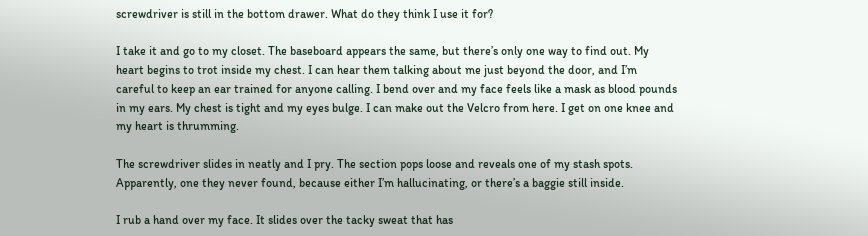screwdriver is still in the bottom drawer. What do they think I use it for?

I take it and go to my closet. The baseboard appears the same, but there’s only one way to find out. My heart begins to trot inside my chest. I can hear them talking about me just beyond the door, and I’m careful to keep an ear trained for anyone calling. I bend over and my face feels like a mask as blood pounds in my ears. My chest is tight and my eyes bulge. I can make out the Velcro from here. I get on one knee and my heart is thrumming.

The screwdriver slides in neatly and I pry. The section pops loose and reveals one of my stash spots. Apparently, one they never found, because either I’m hallucinating, or there’s a baggie still inside.

I rub a hand over my face. It slides over the tacky sweat that has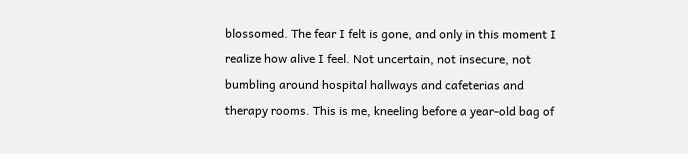blossomed. The fear I felt is gone, and only in this moment I realize how alive I feel. Not uncertain, not insecure, not bumbling around hospital hallways and cafeterias and therapy rooms. This is me, kneeling before a year-old bag of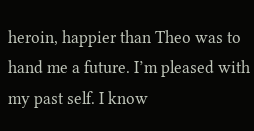heroin, happier than Theo was to hand me a future. I’m pleased with my past self. I know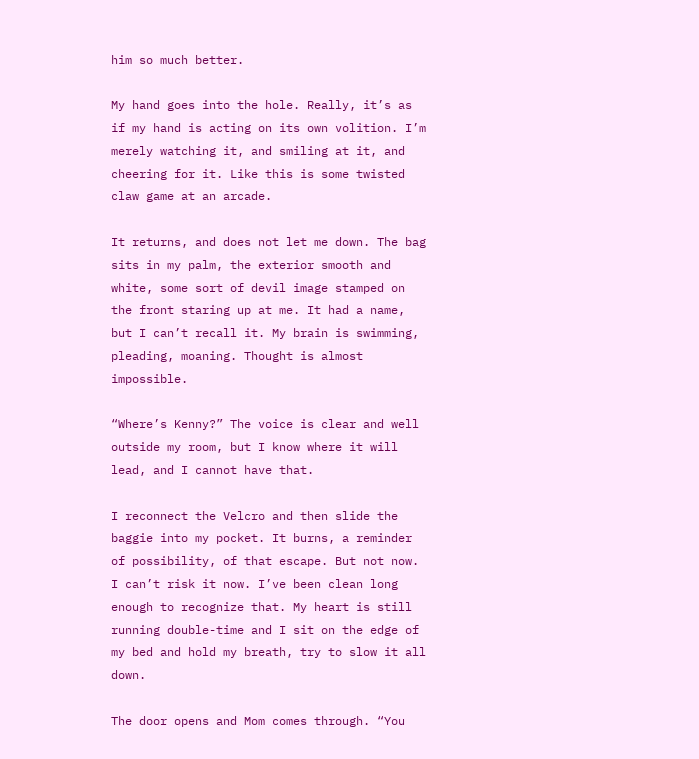him so much better.

My hand goes into the hole. Really, it’s as if my hand is acting on its own volition. I’m merely watching it, and smiling at it, and cheering for it. Like this is some twisted claw game at an arcade.

It returns, and does not let me down. The bag sits in my palm, the exterior smooth and white, some sort of devil image stamped on the front staring up at me. It had a name, but I can’t recall it. My brain is swimming, pleading, moaning. Thought is almost impossible.

“Where’s Kenny?” The voice is clear and well outside my room, but I know where it will lead, and I cannot have that.

I reconnect the Velcro and then slide the baggie into my pocket. It burns, a reminder of possibility, of that escape. But not now. I can’t risk it now. I’ve been clean long enough to recognize that. My heart is still running double-time and I sit on the edge of my bed and hold my breath, try to slow it all down.

The door opens and Mom comes through. “You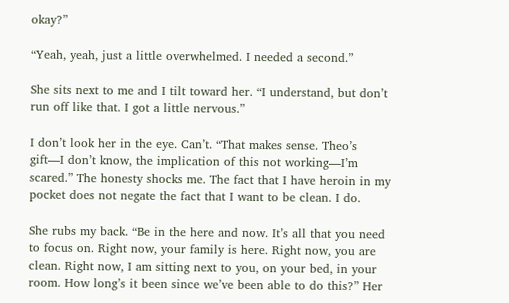okay?”

“Yeah, yeah, just a little overwhelmed. I needed a second.”

She sits next to me and I tilt toward her. “I understand, but don’t run off like that. I got a little nervous.”

I don’t look her in the eye. Can’t. “That makes sense. Theo’s gift—I don’t know, the implication of this not working—I’m scared.” The honesty shocks me. The fact that I have heroin in my pocket does not negate the fact that I want to be clean. I do.

She rubs my back. “Be in the here and now. It’s all that you need to focus on. Right now, your family is here. Right now, you are clean. Right now, I am sitting next to you, on your bed, in your room. How long’s it been since we’ve been able to do this?” Her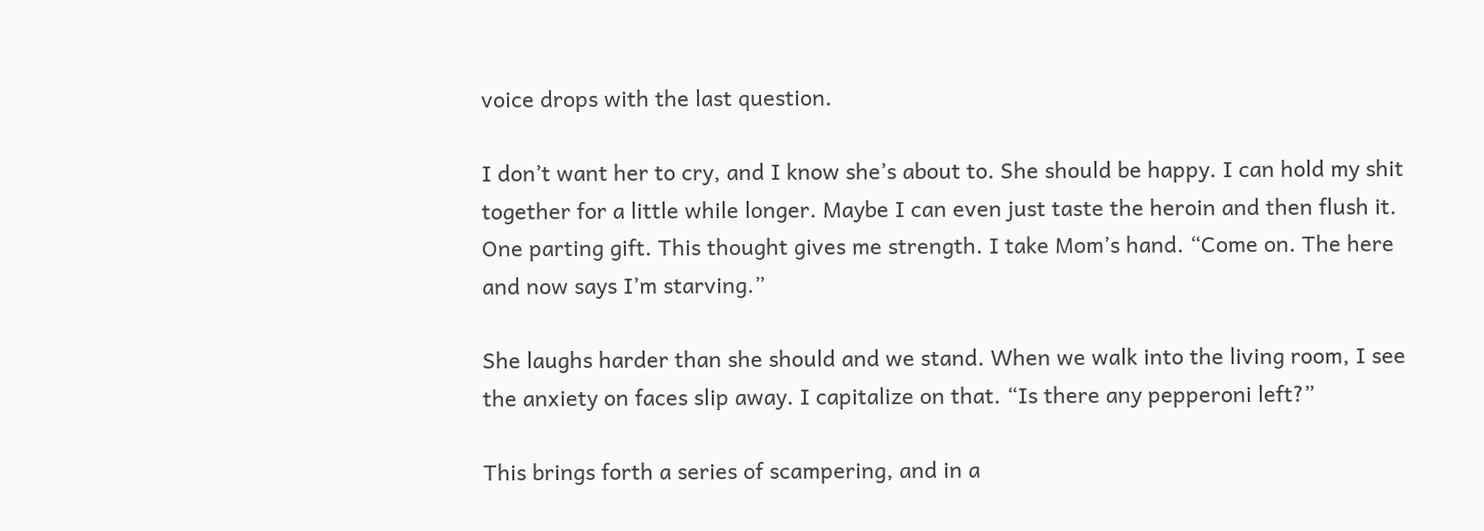voice drops with the last question.

I don’t want her to cry, and I know she’s about to. She should be happy. I can hold my shit together for a little while longer. Maybe I can even just taste the heroin and then flush it. One parting gift. This thought gives me strength. I take Mom’s hand. “Come on. The here and now says I’m starving.”

She laughs harder than she should and we stand. When we walk into the living room, I see the anxiety on faces slip away. I capitalize on that. “Is there any pepperoni left?”

This brings forth a series of scampering, and in a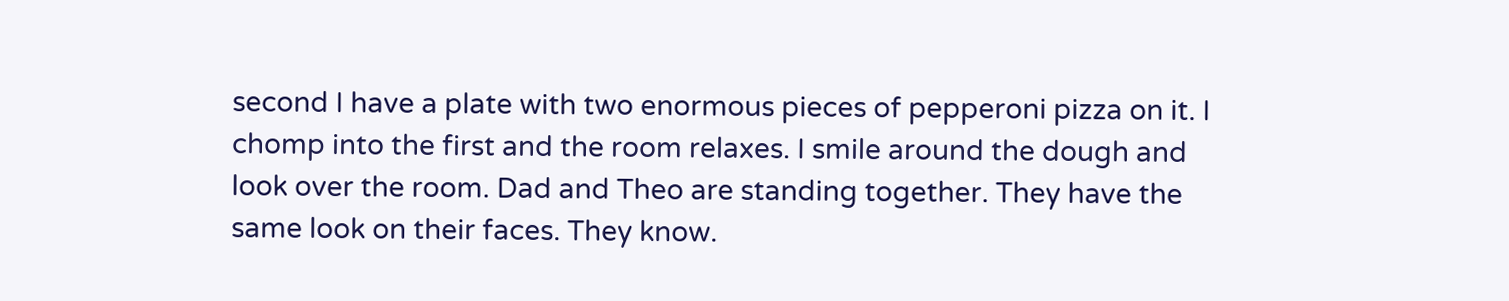second I have a plate with two enormous pieces of pepperoni pizza on it. I chomp into the first and the room relaxes. I smile around the dough and look over the room. Dad and Theo are standing together. They have the same look on their faces. They know.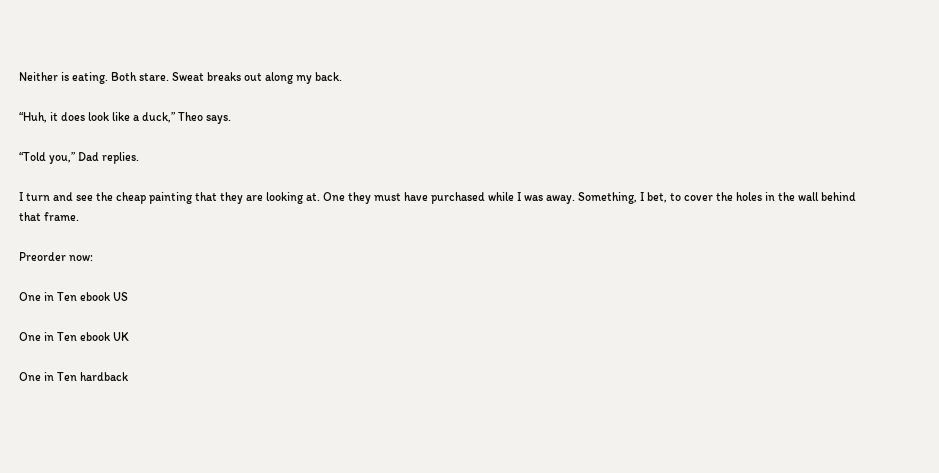Neither is eating. Both stare. Sweat breaks out along my back.

“Huh, it does look like a duck,” Theo says.

“Told you,” Dad replies.

I turn and see the cheap painting that they are looking at. One they must have purchased while I was away. Something, I bet, to cover the holes in the wall behind that frame.

Preorder now:

One in Ten ebook US

One in Ten ebook UK

One in Ten hardback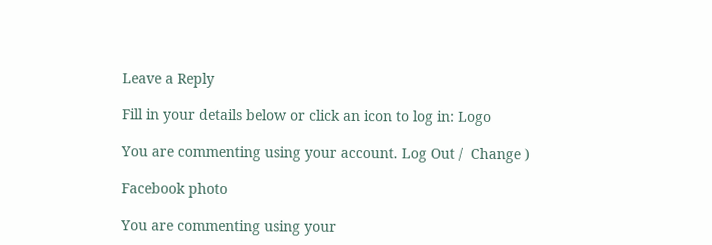Leave a Reply

Fill in your details below or click an icon to log in: Logo

You are commenting using your account. Log Out /  Change )

Facebook photo

You are commenting using your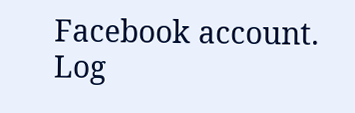Facebook account. Log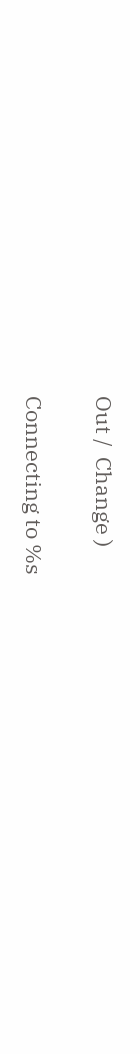Out /  Change )

Connecting to %s